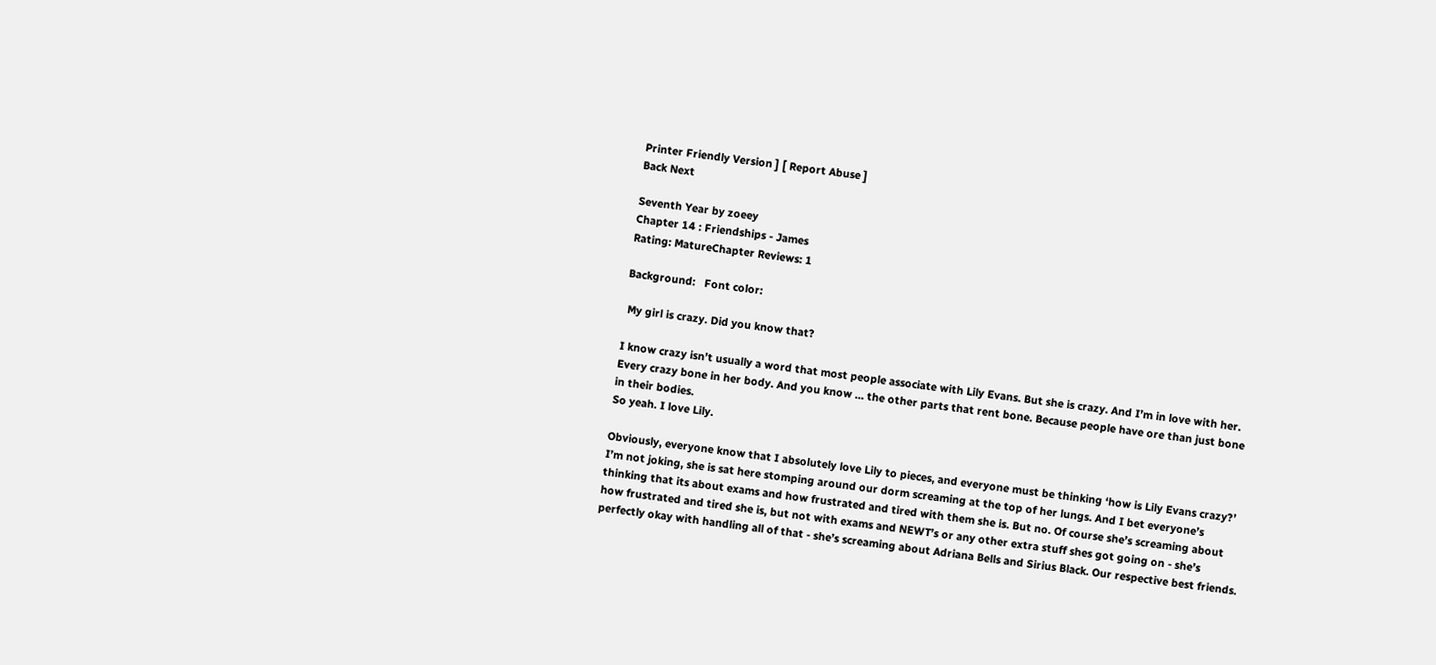Printer Friendly Version ] [ Report Abuse ]
Back Next

Seventh Year by zoeey
Chapter 14 : Friendships - James
Rating: MatureChapter Reviews: 1

Background:   Font color:

 My girl is crazy. Did you know that?

I know crazy isn’t usually a word that most people associate with Lily Evans. But she is crazy. And I’m in love with her. Every crazy bone in her body. And you know … the other parts that rent bone. Because people have ore than just bone in their bodies.
So yeah. I love Lily.

Obviously, everyone know that I absolutely love Lily to pieces, and everyone must be thinking ‘how is Lily Evans crazy?’ I’m not joking, she is sat here stomping around our dorm screaming at the top of her lungs. And I bet everyone’s thinking that its about exams and how frustrated and tired with them she is. But no. Of course she’s screaming about how frustrated and tired she is, but not with exams and NEWT’s or any other extra stuff shes got going on - she’s perfectly okay with handling all of that - she’s screaming about Adriana Bells and Sirius Black. Our respective best friends.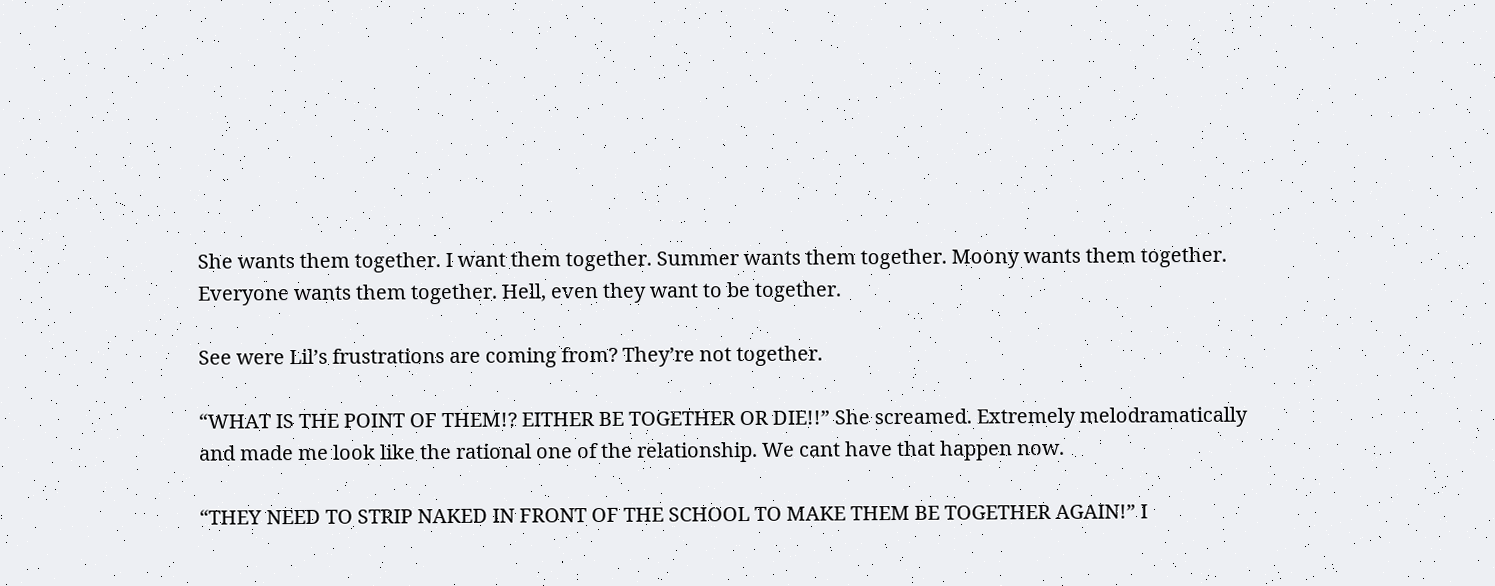She wants them together. I want them together. Summer wants them together. Moony wants them together. Everyone wants them together. Hell, even they want to be together.

See were Lil’s frustrations are coming from? They’re not together.

“WHAT IS THE POINT OF THEM!? EITHER BE TOGETHER OR DIE!!” She screamed. Extremely melodramatically and made me look like the rational one of the relationship. We cant have that happen now.

“THEY NEED TO STRIP NAKED IN FRONT OF THE SCHOOL TO MAKE THEM BE TOGETHER AGAIN!” I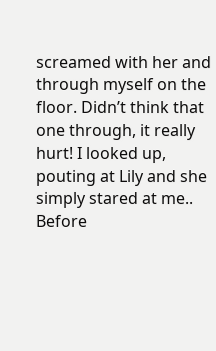screamed with her and through myself on the floor. Didn’t think that one through, it really hurt! I looked up, pouting at Lily and she simply stared at me.. Before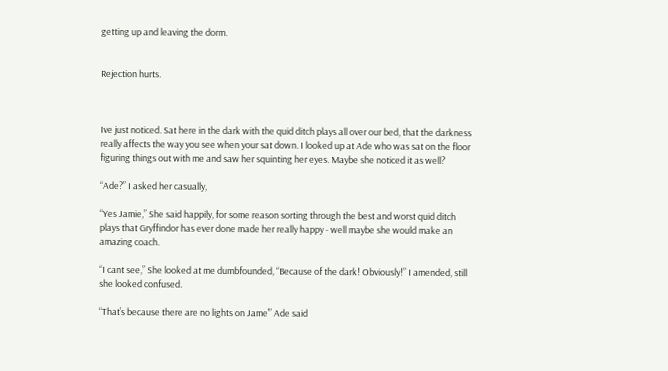getting up and leaving the dorm.


Rejection hurts.



Ive just noticed. Sat here in the dark with the quid ditch plays all over our bed, that the darkness really affects the way you see when your sat down. I looked up at Ade who was sat on the floor figuring things out with me and saw her squinting her eyes. Maybe she noticed it as well?

“Ade?” I asked her casually,

“Yes Jamie,” She said happily, for some reason sorting through the best and worst quid ditch plays that Gryffindor has ever done made her really happy - well maybe she would make an amazing coach.

“I cant see,” She looked at me dumbfounded, “Because of the dark! Obviously!” I amended, still she looked confused.

“That’s because there are no lights on Jame’” Ade said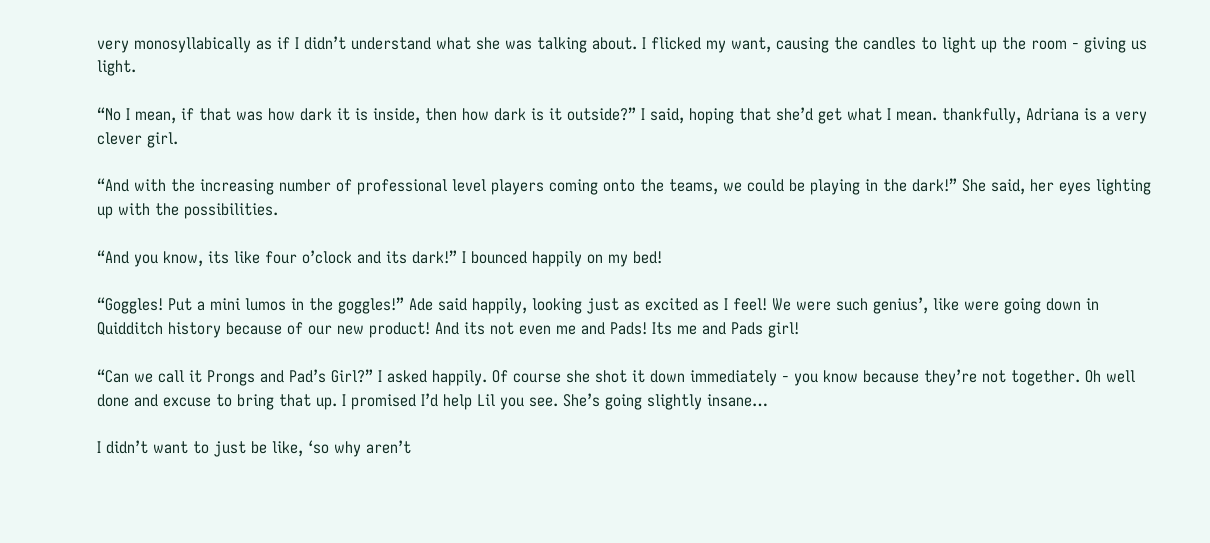very monosyllabically as if I didn’t understand what she was talking about. I flicked my want, causing the candles to light up the room - giving us light.

“No I mean, if that was how dark it is inside, then how dark is it outside?” I said, hoping that she’d get what I mean. thankfully, Adriana is a very clever girl.

“And with the increasing number of professional level players coming onto the teams, we could be playing in the dark!” She said, her eyes lighting up with the possibilities.

“And you know, its like four o’clock and its dark!” I bounced happily on my bed!

“Goggles! Put a mini lumos in the goggles!” Ade said happily, looking just as excited as I feel! We were such genius’, like were going down in Quidditch history because of our new product! And its not even me and Pads! Its me and Pads girl!

“Can we call it Prongs and Pad’s Girl?” I asked happily. Of course she shot it down immediately - you know because they’re not together. Oh well done and excuse to bring that up. I promised I’d help Lil you see. She’s going slightly insane…

I didn’t want to just be like, ‘so why aren’t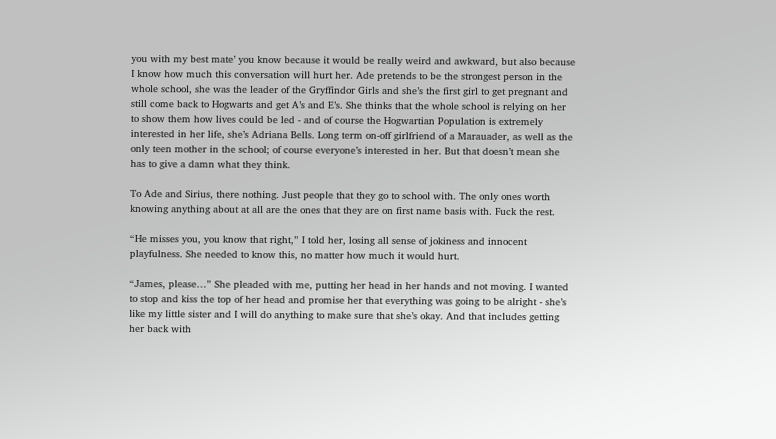you with my best mate’ you know because it would be really weird and awkward, but also because I know how much this conversation will hurt her. Ade pretends to be the strongest person in the whole school, she was the leader of the Gryffindor Girls and she’s the first girl to get pregnant and still come back to Hogwarts and get A’s and E’s. She thinks that the whole school is relying on her to show them how lives could be led - and of course the Hogwartian Population is extremely interested in her life, she’s Adriana Bells. Long term on-off girlfriend of a Marauader, as well as the only teen mother in the school; of course everyone’s interested in her. But that doesn’t mean she has to give a damn what they think.

To Ade and Sirius, there nothing. Just people that they go to school with. The only ones worth knowing anything about at all are the ones that they are on first name basis with. Fuck the rest.

“He misses you, you know that right,” I told her, losing all sense of jokiness and innocent playfulness. She needed to know this, no matter how much it would hurt.

“James, please…” She pleaded with me, putting her head in her hands and not moving. I wanted to stop and kiss the top of her head and promise her that everything was going to be alright - she’s like my little sister and I will do anything to make sure that she’s okay. And that includes getting her back with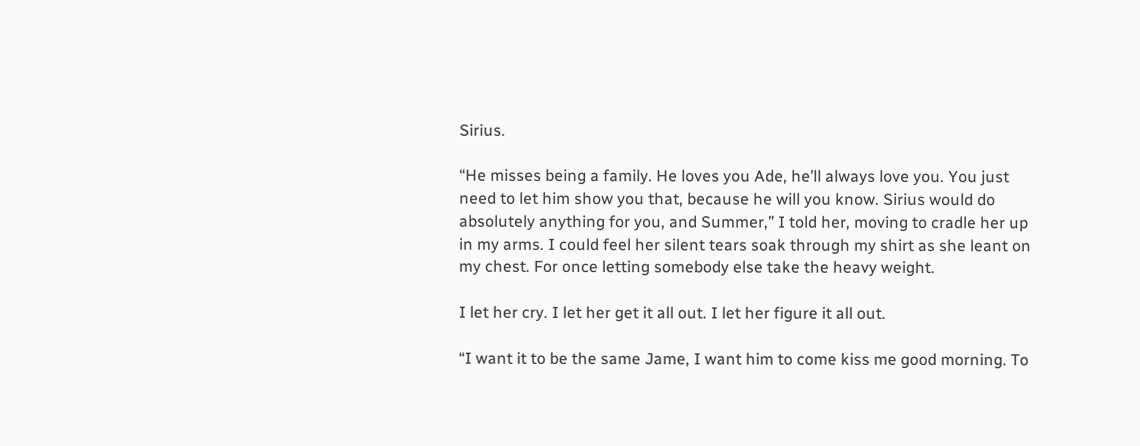Sirius.

“He misses being a family. He loves you Ade, he’ll always love you. You just need to let him show you that, because he will you know. Sirius would do absolutely anything for you, and Summer,” I told her, moving to cradle her up in my arms. I could feel her silent tears soak through my shirt as she leant on my chest. For once letting somebody else take the heavy weight.

I let her cry. I let her get it all out. I let her figure it all out.

“I want it to be the same Jame, I want him to come kiss me good morning. To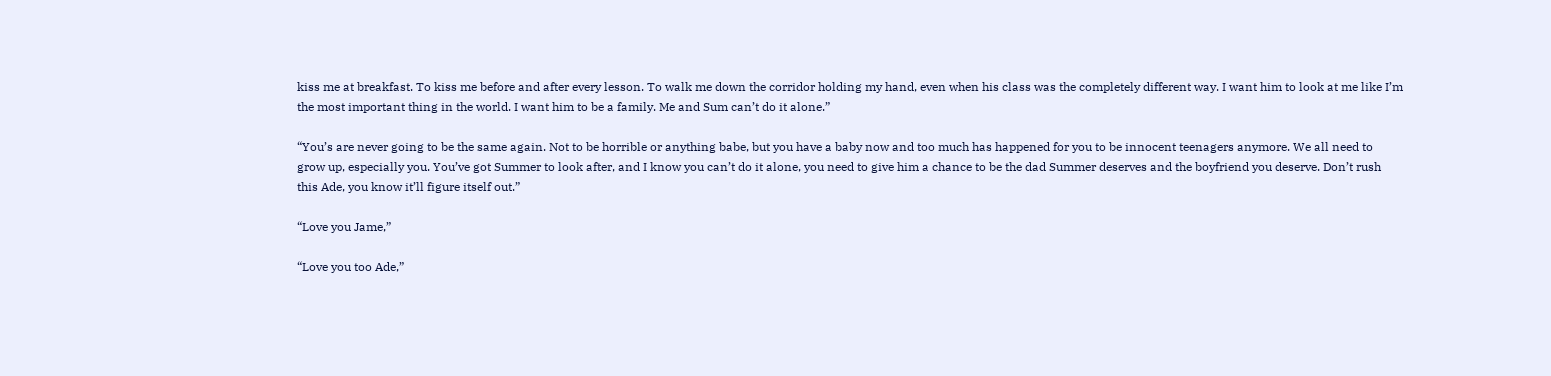kiss me at breakfast. To kiss me before and after every lesson. To walk me down the corridor holding my hand, even when his class was the completely different way. I want him to look at me like I’m the most important thing in the world. I want him to be a family. Me and Sum can’t do it alone.”

“You’s are never going to be the same again. Not to be horrible or anything babe, but you have a baby now and too much has happened for you to be innocent teenagers anymore. We all need to grow up, especially you. You’ve got Summer to look after, and I know you can’t do it alone, you need to give him a chance to be the dad Summer deserves and the boyfriend you deserve. Don’t rush this Ade, you know it’ll figure itself out.”

“Love you Jame,”

“Love you too Ade,”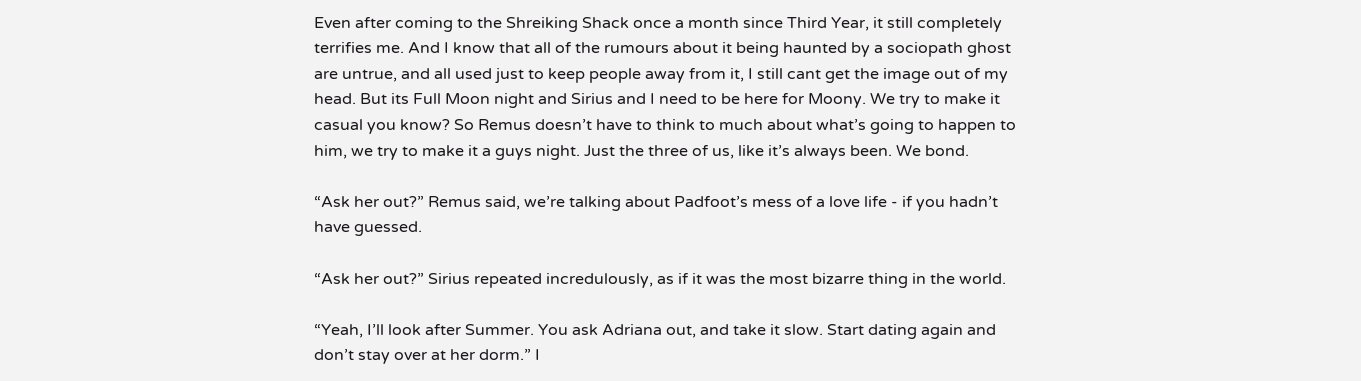Even after coming to the Shreiking Shack once a month since Third Year, it still completely terrifies me. And I know that all of the rumours about it being haunted by a sociopath ghost are untrue, and all used just to keep people away from it, I still cant get the image out of my head. But its Full Moon night and Sirius and I need to be here for Moony. We try to make it casual you know? So Remus doesn’t have to think to much about what’s going to happen to him, we try to make it a guys night. Just the three of us, like it’s always been. We bond.

“Ask her out?” Remus said, we’re talking about Padfoot’s mess of a love life - if you hadn’t have guessed.

“Ask her out?” Sirius repeated incredulously, as if it was the most bizarre thing in the world.

“Yeah, I’ll look after Summer. You ask Adriana out, and take it slow. Start dating again and don’t stay over at her dorm.” I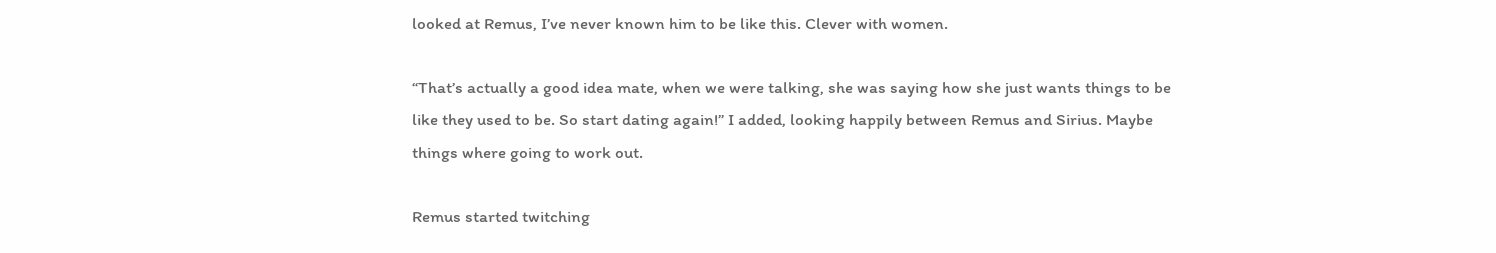looked at Remus, I’ve never known him to be like this. Clever with women.

“That’s actually a good idea mate, when we were talking, she was saying how she just wants things to be like they used to be. So start dating again!” I added, looking happily between Remus and Sirius. Maybe things where going to work out.

Remus started twitching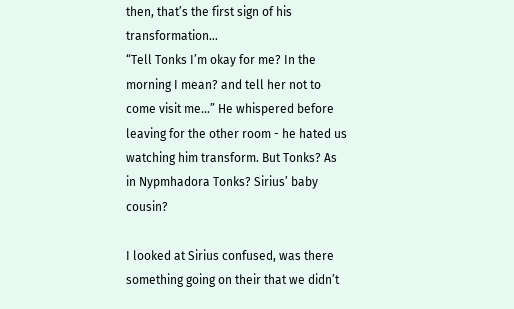then, that’s the first sign of his transformation…
“Tell Tonks I’m okay for me? In the morning I mean? and tell her not to come visit me…” He whispered before leaving for the other room - he hated us watching him transform. But Tonks? As in Nypmhadora Tonks? Sirius’ baby cousin?

I looked at Sirius confused, was there something going on their that we didn’t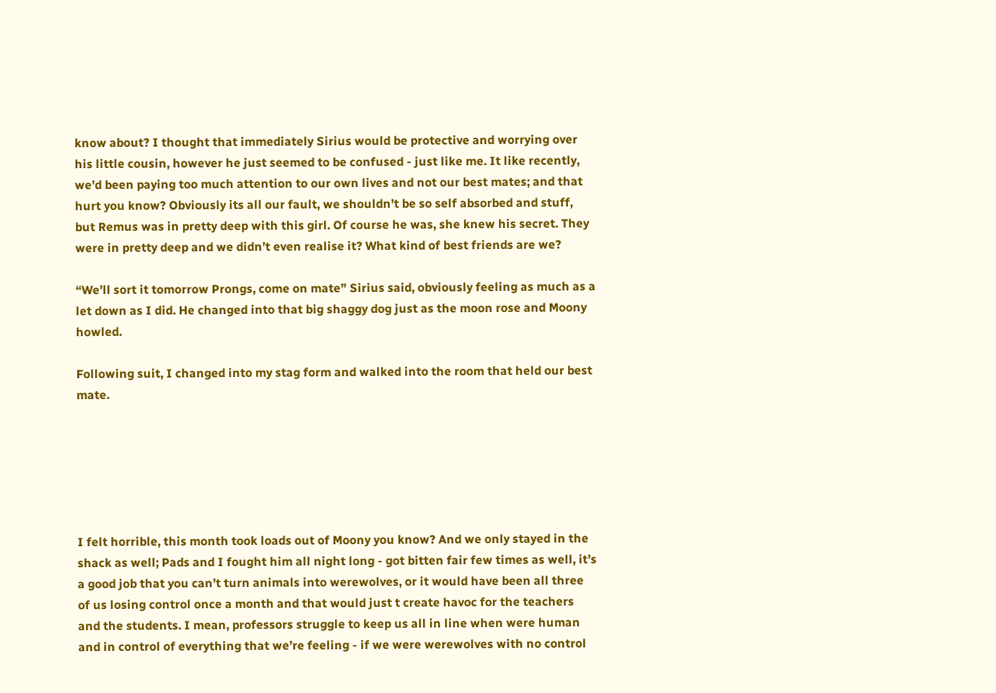know about? I thought that immediately Sirius would be protective and worrying over his little cousin, however he just seemed to be confused - just like me. It like recently, we’d been paying too much attention to our own lives and not our best mates; and that hurt you know? Obviously its all our fault, we shouldn’t be so self absorbed and stuff, but Remus was in pretty deep with this girl. Of course he was, she knew his secret. They were in pretty deep and we didn’t even realise it? What kind of best friends are we?

“We’ll sort it tomorrow Prongs, come on mate” Sirius said, obviously feeling as much as a let down as I did. He changed into that big shaggy dog just as the moon rose and Moony howled.

Following suit, I changed into my stag form and walked into the room that held our best mate.






I felt horrible, this month took loads out of Moony you know? And we only stayed in the shack as well; Pads and I fought him all night long - got bitten fair few times as well, it’s a good job that you can’t turn animals into werewolves, or it would have been all three of us losing control once a month and that would just t create havoc for the teachers and the students. I mean, professors struggle to keep us all in line when were human and in control of everything that we’re feeling - if we were werewolves with no control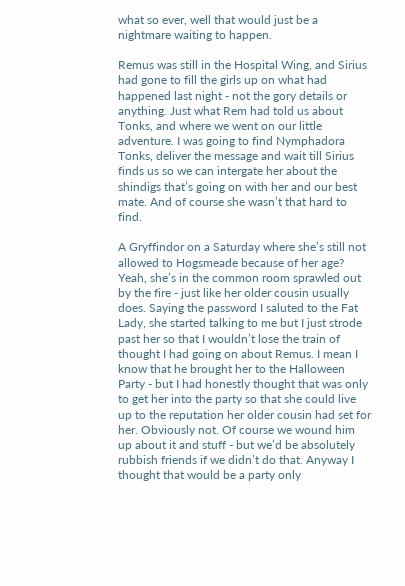what so ever, well that would just be a nightmare waiting to happen.

Remus was still in the Hospital Wing, and Sirius had gone to fill the girls up on what had happened last night - not the gory details or anything. Just what Rem had told us about Tonks, and where we went on our little adventure. I was going to find Nymphadora Tonks, deliver the message and wait till Sirius finds us so we can intergate her about the shindigs that’s going on with her and our best mate. And of course she wasn’t that hard to find.

A Gryffindor on a Saturday where she’s still not allowed to Hogsmeade because of her age? Yeah, she’s in the common room sprawled out by the fire - just like her older cousin usually does. Saying the password I saluted to the Fat Lady, she started talking to me but I just strode past her so that I wouldn’t lose the train of thought I had going on about Remus. I mean I know that he brought her to the Halloween Party - but I had honestly thought that was only to get her into the party so that she could live up to the reputation her older cousin had set for her. Obviously not. Of course we wound him up about it and stuff - but we’d be absolutely rubbish friends if we didn’t do that. Anyway I thought that would be a party only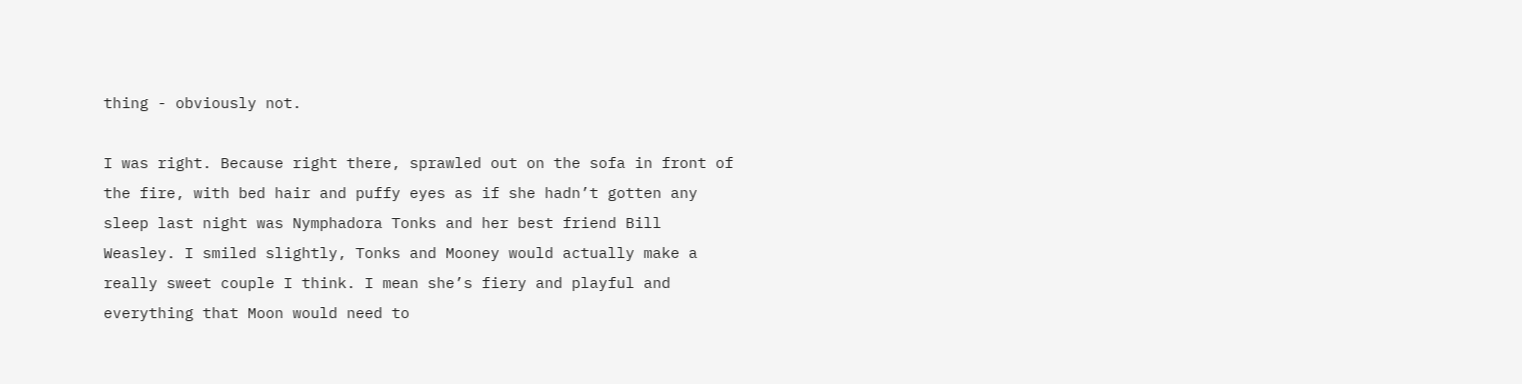thing - obviously not.

I was right. Because right there, sprawled out on the sofa in front of the fire, with bed hair and puffy eyes as if she hadn’t gotten any sleep last night was Nymphadora Tonks and her best friend Bill Weasley. I smiled slightly, Tonks and Mooney would actually make a really sweet couple I think. I mean she’s fiery and playful and everything that Moon would need to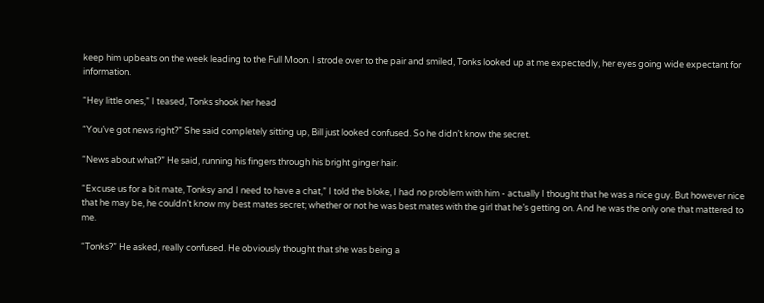keep him upbeats on the week leading to the Full Moon. I strode over to the pair and smiled, Tonks looked up at me expectedly, her eyes going wide expectant for information.

“Hey little ones,” I teased, Tonks shook her head

“You’ve got news right?” She said completely sitting up, Bill just looked confused. So he didn’t know the secret.

“News about what?” He said, running his fingers through his bright ginger hair.

“Excuse us for a bit mate, Tonksy and I need to have a chat,” I told the bloke, I had no problem with him - actually I thought that he was a nice guy. But however nice that he may be, he couldn’t know my best mates secret; whether or not he was best mates with the girl that he’s getting on. And he was the only one that mattered to me.

“Tonks?” He asked, really confused. He obviously thought that she was being a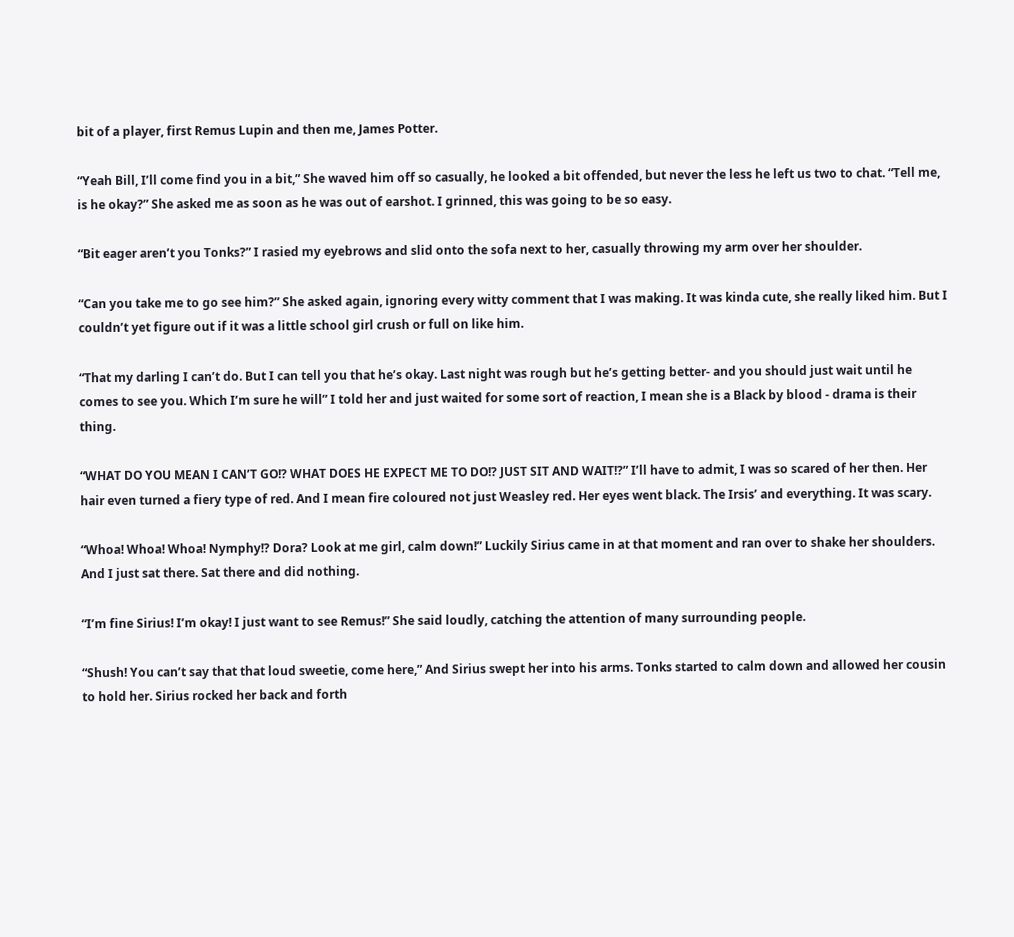bit of a player, first Remus Lupin and then me, James Potter.

“Yeah Bill, I’ll come find you in a bit,” She waved him off so casually, he looked a bit offended, but never the less he left us two to chat. “Tell me, is he okay?” She asked me as soon as he was out of earshot. I grinned, this was going to be so easy.

“Bit eager aren’t you Tonks?” I rasied my eyebrows and slid onto the sofa next to her, casually throwing my arm over her shoulder.

“Can you take me to go see him?” She asked again, ignoring every witty comment that I was making. It was kinda cute, she really liked him. But I couldn’t yet figure out if it was a little school girl crush or full on like him.

“That my darling I can’t do. But I can tell you that he’s okay. Last night was rough but he’s getting better- and you should just wait until he comes to see you. Which I’m sure he will” I told her and just waited for some sort of reaction, I mean she is a Black by blood - drama is their thing.

“WHAT DO YOU MEAN I CAN’T GO!? WHAT DOES HE EXPECT ME TO DO!? JUST SIT AND WAIT!?” I’ll have to admit, I was so scared of her then. Her hair even turned a fiery type of red. And I mean fire coloured not just Weasley red. Her eyes went black. The Irsis’ and everything. It was scary.

“Whoa! Whoa! Whoa! Nymphy!? Dora? Look at me girl, calm down!” Luckily Sirius came in at that moment and ran over to shake her shoulders. And I just sat there. Sat there and did nothing.

“I’m fine Sirius! I’m okay! I just want to see Remus!” She said loudly, catching the attention of many surrounding people.

“Shush! You can’t say that that loud sweetie, come here,” And Sirius swept her into his arms. Tonks started to calm down and allowed her cousin to hold her. Sirius rocked her back and forth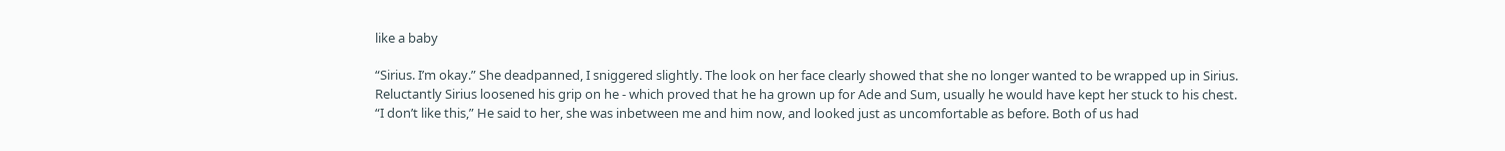like a baby

“Sirius. I’m okay.” She deadpanned, I sniggered slightly. The look on her face clearly showed that she no longer wanted to be wrapped up in Sirius.
Reluctantly Sirius loosened his grip on he - which proved that he ha grown up for Ade and Sum, usually he would have kept her stuck to his chest.
“I don’t like this,” He said to her, she was inbetween me and him now, and looked just as uncomfortable as before. Both of us had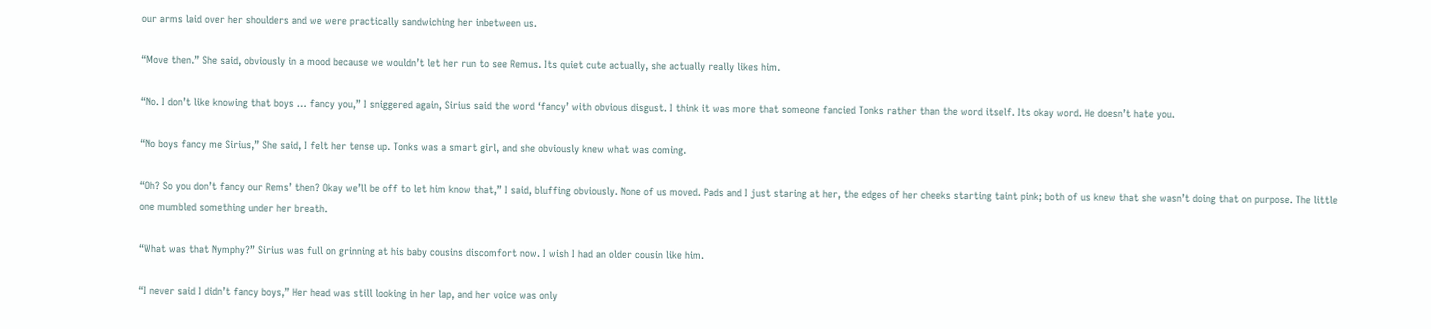our arms laid over her shoulders and we were practically sandwiching her inbetween us.

“Move then.” She said, obviously in a mood because we wouldn’t let her run to see Remus. Its quiet cute actually, she actually really likes him.

“No. I don’t like knowing that boys … fancy you,” I sniggered again, Sirius said the word ‘fancy’ with obvious disgust. I think it was more that someone fancied Tonks rather than the word itself. Its okay word. He doesn’t hate you.

“No boys fancy me Sirius,” She said, I felt her tense up. Tonks was a smart girl, and she obviously knew what was coming.

“Oh? So you don’t fancy our Rems’ then? Okay we’ll be off to let him know that,” I said, bluffing obviously. None of us moved. Pads and I just staring at her, the edges of her cheeks starting taint pink; both of us knew that she wasn’t doing that on purpose. The little one mumbled something under her breath.

“What was that Nymphy?” Sirius was full on grinning at his baby cousins discomfort now. I wish I had an older cousin like him.

“I never said I didn’t fancy boys,” Her head was still looking in her lap, and her voice was only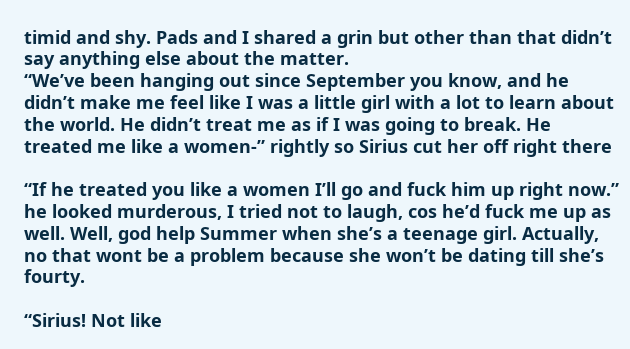timid and shy. Pads and I shared a grin but other than that didn’t say anything else about the matter.
“We’ve been hanging out since September you know, and he didn’t make me feel like I was a little girl with a lot to learn about the world. He didn’t treat me as if I was going to break. He treated me like a women-” rightly so Sirius cut her off right there

“If he treated you like a women I’ll go and fuck him up right now.” he looked murderous, I tried not to laugh, cos he’d fuck me up as well. Well, god help Summer when she’s a teenage girl. Actually, no that wont be a problem because she won’t be dating till she’s fourty.

“Sirius! Not like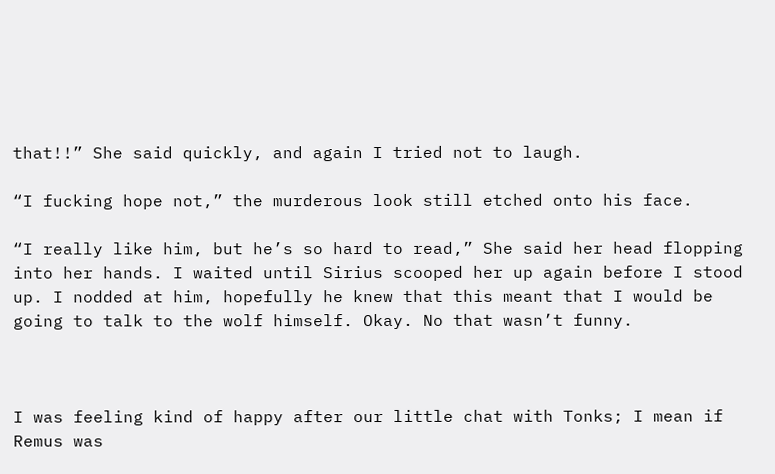that!!” She said quickly, and again I tried not to laugh.

“I fucking hope not,” the murderous look still etched onto his face.

“I really like him, but he’s so hard to read,” She said her head flopping into her hands. I waited until Sirius scooped her up again before I stood up. I nodded at him, hopefully he knew that this meant that I would be going to talk to the wolf himself. Okay. No that wasn’t funny.



I was feeling kind of happy after our little chat with Tonks; I mean if Remus was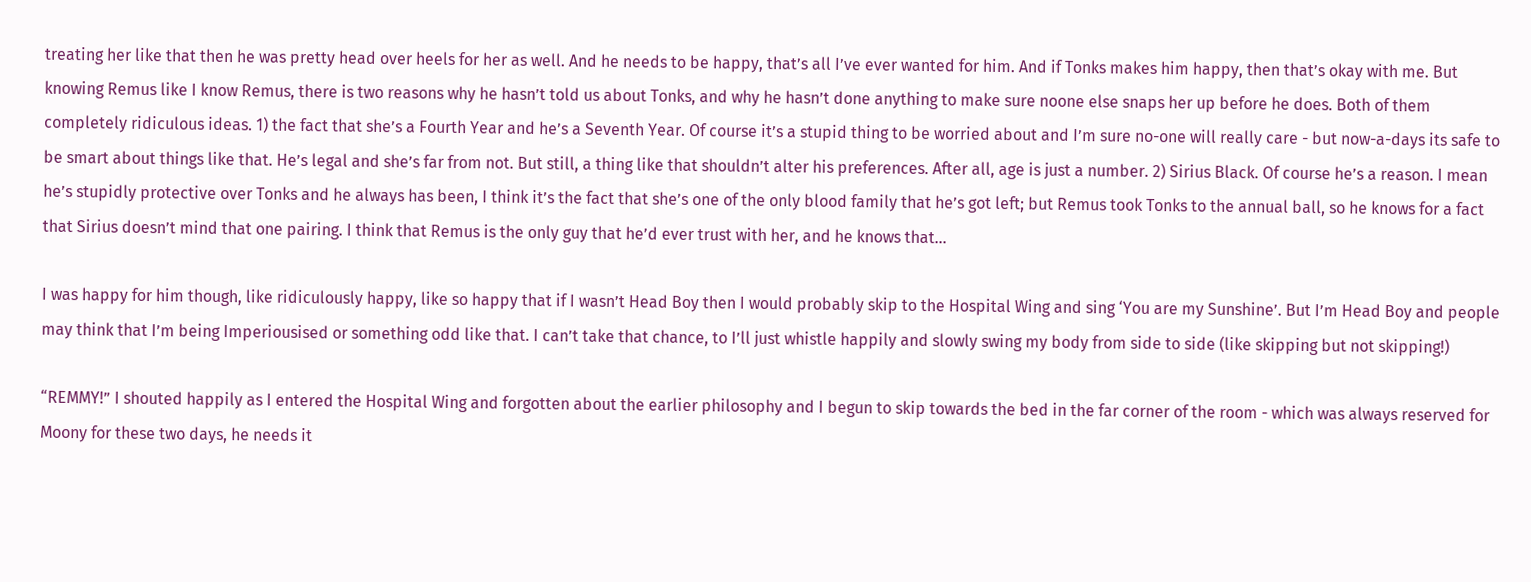treating her like that then he was pretty head over heels for her as well. And he needs to be happy, that’s all I’ve ever wanted for him. And if Tonks makes him happy, then that’s okay with me. But knowing Remus like I know Remus, there is two reasons why he hasn’t told us about Tonks, and why he hasn’t done anything to make sure noone else snaps her up before he does. Both of them completely ridiculous ideas. 1) the fact that she’s a Fourth Year and he’s a Seventh Year. Of course it’s a stupid thing to be worried about and I’m sure no-one will really care - but now-a-days its safe to be smart about things like that. He’s legal and she’s far from not. But still, a thing like that shouldn’t alter his preferences. After all, age is just a number. 2) Sirius Black. Of course he’s a reason. I mean he’s stupidly protective over Tonks and he always has been, I think it’s the fact that she’s one of the only blood family that he’s got left; but Remus took Tonks to the annual ball, so he knows for a fact that Sirius doesn’t mind that one pairing. I think that Remus is the only guy that he’d ever trust with her, and he knows that…

I was happy for him though, like ridiculously happy, like so happy that if I wasn’t Head Boy then I would probably skip to the Hospital Wing and sing ‘You are my Sunshine’. But I’m Head Boy and people may think that I’m being Imperiousised or something odd like that. I can’t take that chance, to I’ll just whistle happily and slowly swing my body from side to side (like skipping but not skipping!)

“REMMY!” I shouted happily as I entered the Hospital Wing and forgotten about the earlier philosophy and I begun to skip towards the bed in the far corner of the room - which was always reserved for Moony for these two days, he needs it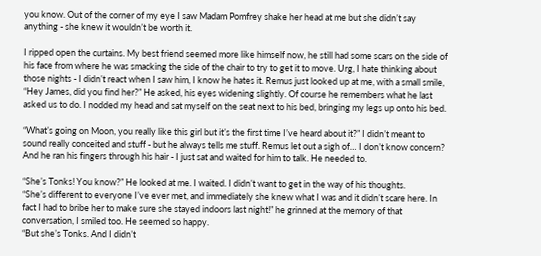you know. Out of the corner of my eye I saw Madam Pomfrey shake her head at me but she didn’t say anything - she knew it wouldn’t be worth it.

I ripped open the curtains. My best friend seemed more like himself now, he still had some scars on the side of his face from where he was smacking the side of the chair to try to get it to move. Urg, I hate thinking about those nights - I didn’t react when I saw him, I know he hates it. Remus just looked up at me, with a small smile,
“Hey James, did you find her?” He asked, his eyes widening slightly. Of course he remembers what he last asked us to do. I nodded my head and sat myself on the seat next to his bed, bringing my legs up onto his bed.

“What’s going on Moon, you really like this girl but it’s the first time I’ve heard about it?” I didn’t meant to sound really conceited and stuff - but he always tells me stuff. Remus let out a sigh of… I don’t know concern? And he ran his fingers through his hair - I just sat and waited for him to talk. He needed to.

“She’s Tonks! You know?” He looked at me. I waited. I didn’t want to get in the way of his thoughts.
“She’s different to everyone I’ve ever met, and immediately she knew what I was and it didn’t scare here. In fact I had to bribe her to make sure she stayed indoors last night!” he grinned at the memory of that conversation, I smiled too. He seemed so happy.
“But she’s Tonks. And I didn’t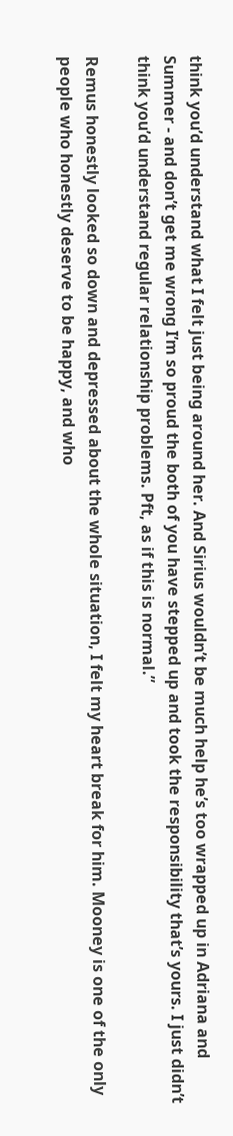think you’d understand what I felt just being around her. And Sirius wouldn’t be much help he’s too wrapped up in Adriana and Summer - and don’t get me wrong I’m so proud the both of you have stepped up and took the responsibility that’s yours. I just didn’t think you’d understand regular relationship problems. Pft, as if this is normal.”

Remus honestly looked so down and depressed about the whole situation, I felt my heart break for him. Mooney is one of the only people who honestly deserve to be happy, and who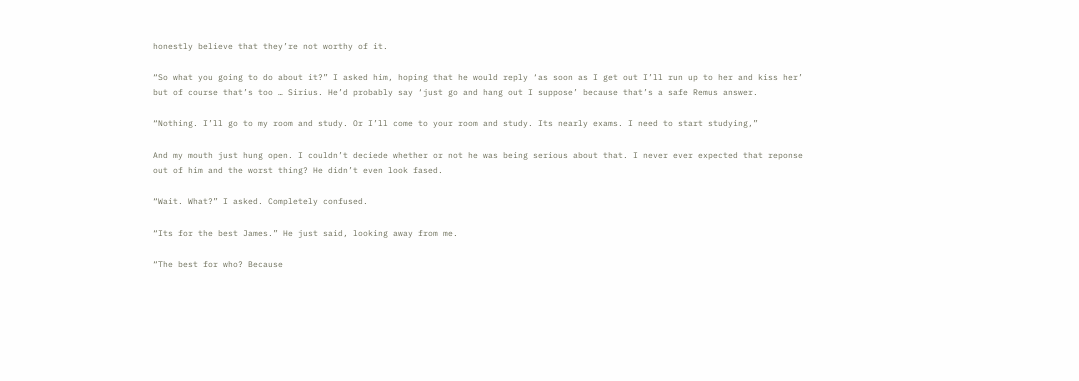honestly believe that they’re not worthy of it.

“So what you going to do about it?” I asked him, hoping that he would reply ‘as soon as I get out I’ll run up to her and kiss her’ but of course that’s too … Sirius. He’d probably say ‘just go and hang out I suppose’ because that’s a safe Remus answer.

“Nothing. I’ll go to my room and study. Or I’ll come to your room and study. Its nearly exams. I need to start studying,”

And my mouth just hung open. I couldn’t deciede whether or not he was being serious about that. I never ever expected that reponse out of him and the worst thing? He didn’t even look fased.

“Wait. What?” I asked. Completely confused.

“Its for the best James.” He just said, looking away from me.

“The best for who? Because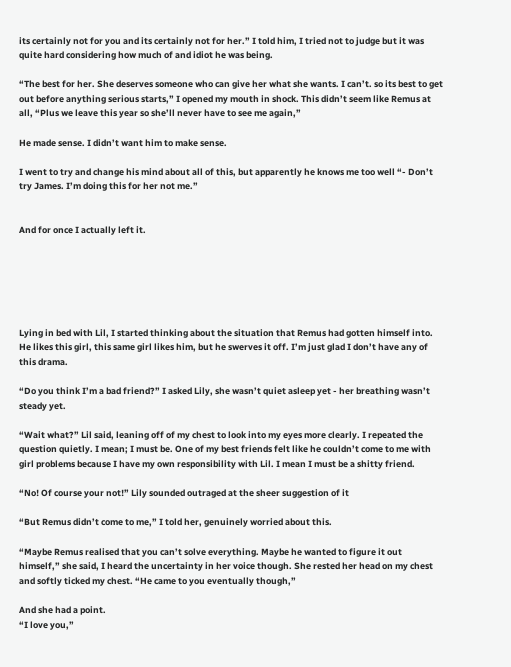its certainly not for you and its certainly not for her.” I told him, I tried not to judge but it was quite hard considering how much of and idiot he was being.

“The best for her. She deserves someone who can give her what she wants. I can’t. so its best to get out before anything serious starts,” I opened my mouth in shock. This didn’t seem like Remus at all, “Plus we leave this year so she’ll never have to see me again,”

He made sense. I didn’t want him to make sense.

I went to try and change his mind about all of this, but apparently he knows me too well “- Don’t try James. I’m doing this for her not me.”


And for once I actually left it.






Lying in bed with Lil, I started thinking about the situation that Remus had gotten himself into. He likes this girl, this same girl likes him, but he swerves it off. I’m just glad I don’t have any of this drama.

“Do you think I’m a bad friend?” I asked Lily, she wasn’t quiet asleep yet - her breathing wasn’t steady yet.

“Wait what?” Lil said, leaning off of my chest to look into my eyes more clearly. I repeated the question quietly. I mean; I must be. One of my best friends felt like he couldn’t come to me with girl problems because I have my own responsibility with Lil. I mean I must be a shitty friend.

“No! Of course your not!” Lily sounded outraged at the sheer suggestion of it

“But Remus didn’t come to me,” I told her, genuinely worried about this.

“Maybe Remus realised that you can’t solve everything. Maybe he wanted to figure it out himself,” she said, I heard the uncertainty in her voice though. She rested her head on my chest and softly ticked my chest. “He came to you eventually though,”

And she had a point.
“I love you,”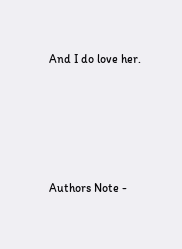And I do love her.





Authors Note -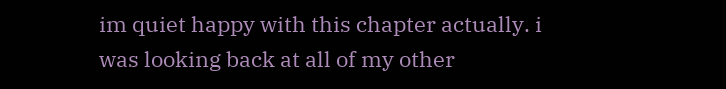im quiet happy with this chapter actually. i was looking back at all of my other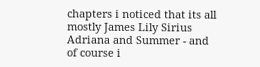chapters i noticed that its all mostly James Lily Sirius Adriana and Summer - and of course i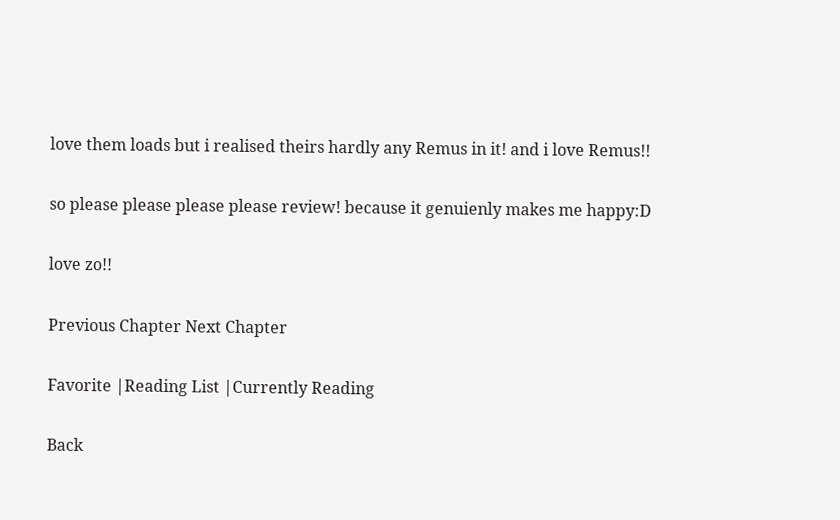love them loads but i realised theirs hardly any Remus in it! and i love Remus!!

so please please please please review! because it genuienly makes me happy:D

love zo!!

Previous Chapter Next Chapter

Favorite |Reading List |Currently Reading

Back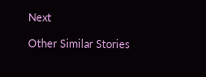Next

Other Similar Stories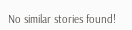No similar stories found!